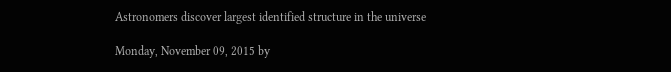Astronomers discover largest identified structure in the universe

Monday, November 09, 2015 by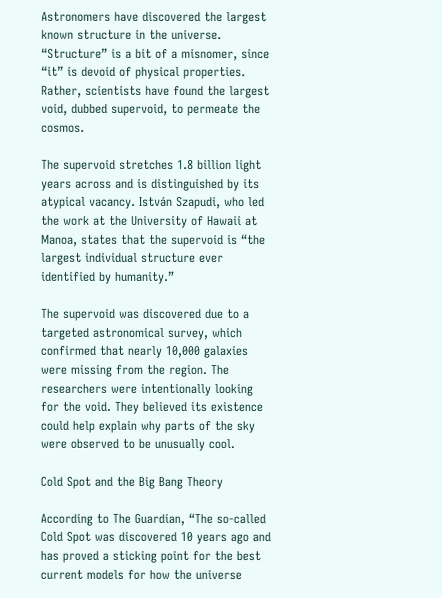Astronomers have discovered the largest known structure in the universe. “Structure” is a bit of a misnomer, since “it” is devoid of physical properties. Rather, scientists have found the largest void, dubbed supervoid, to permeate the cosmos.

The supervoid stretches 1.8 billion light years across and is distinguished by its atypical vacancy. István Szapudi, who led the work at the University of Hawaii at Manoa, states that the supervoid is “the largest individual structure ever identified by humanity.”

The supervoid was discovered due to a targeted astronomical survey, which confirmed that nearly 10,000 galaxies were missing from the region. The researchers were intentionally looking for the void. They believed its existence could help explain why parts of the sky were observed to be unusually cool.

Cold Spot and the Big Bang Theory

According to The Guardian, “The so-called Cold Spot was discovered 10 years ago and has proved a sticking point for the best current models for how the universe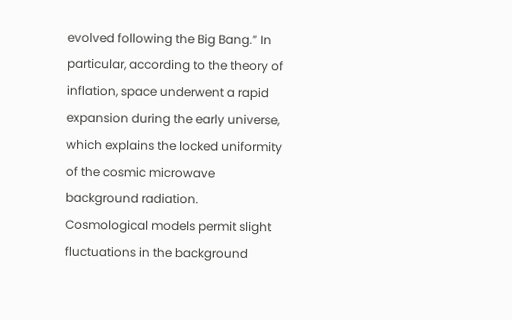evolved following the Big Bang.” In particular, according to the theory of inflation, space underwent a rapid expansion during the early universe, which explains the locked uniformity of the cosmic microwave background radiation. Cosmological models permit slight fluctuations in the background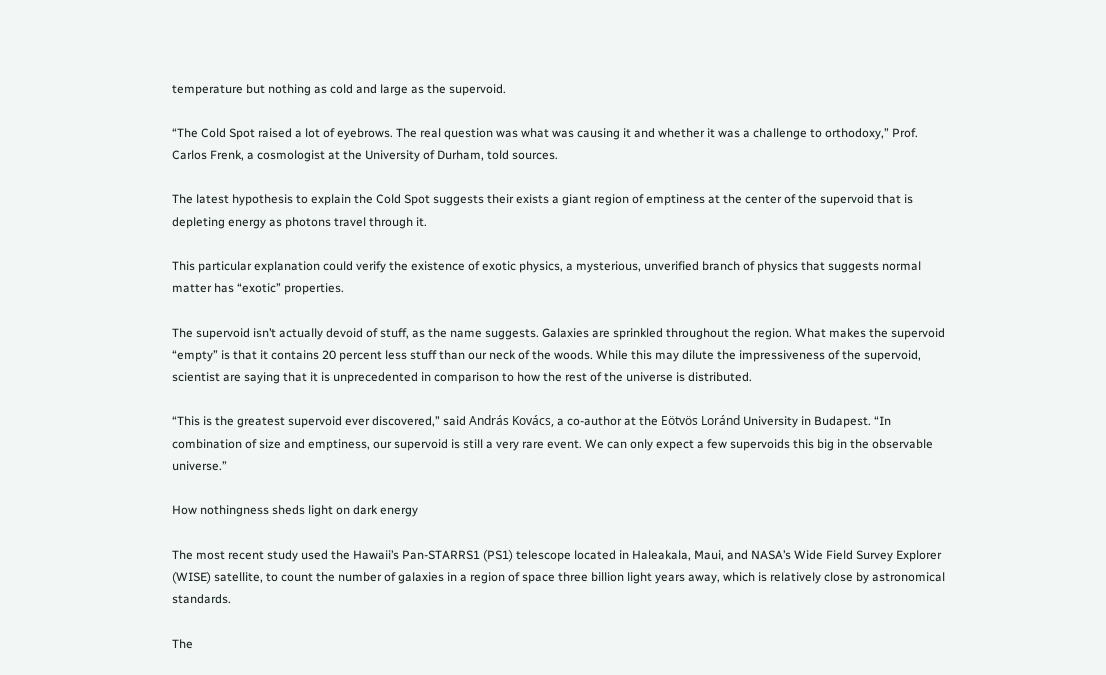temperature but nothing as cold and large as the supervoid.

“The Cold Spot raised a lot of eyebrows. The real question was what was causing it and whether it was a challenge to orthodoxy,” Prof. Carlos Frenk, a cosmologist at the University of Durham, told sources.

The latest hypothesis to explain the Cold Spot suggests their exists a giant region of emptiness at the center of the supervoid that is depleting energy as photons travel through it.

This particular explanation could verify the existence of exotic physics, a mysterious, unverified branch of physics that suggests normal matter has “exotic” properties.

The supervoid isn’t actually devoid of stuff, as the name suggests. Galaxies are sprinkled throughout the region. What makes the supervoid “empty” is that it contains 20 percent less stuff than our neck of the woods. While this may dilute the impressiveness of the supervoid, scientist are saying that it is unprecedented in comparison to how the rest of the universe is distributed.

“This is the greatest supervoid ever discovered,” said András Kovács, a co-author at the Eötvös Loránd University in Budapest. “In combination of size and emptiness, our supervoid is still a very rare event. We can only expect a few supervoids this big in the observable universe.”

How nothingness sheds light on dark energy

The most recent study used the Hawaii’s Pan-STARRS1 (PS1) telescope located in Haleakala, Maui, and NASA’s Wide Field Survey Explorer (WISE) satellite, to count the number of galaxies in a region of space three billion light years away, which is relatively close by astronomical standards.

The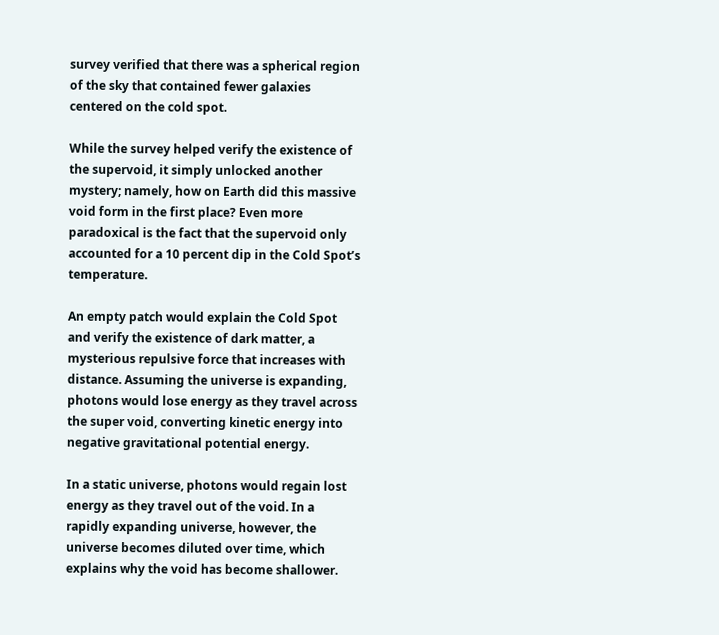survey verified that there was a spherical region of the sky that contained fewer galaxies centered on the cold spot.

While the survey helped verify the existence of the supervoid, it simply unlocked another mystery; namely, how on Earth did this massive void form in the first place? Even more paradoxical is the fact that the supervoid only accounted for a 10 percent dip in the Cold Spot’s temperature.

An empty patch would explain the Cold Spot and verify the existence of dark matter, a mysterious repulsive force that increases with distance. Assuming the universe is expanding, photons would lose energy as they travel across the super void, converting kinetic energy into negative gravitational potential energy.

In a static universe, photons would regain lost energy as they travel out of the void. In a rapidly expanding universe, however, the universe becomes diluted over time, which explains why the void has become shallower.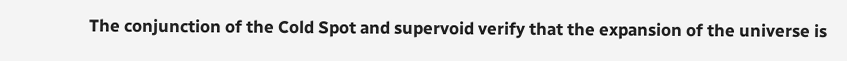The conjunction of the Cold Spot and supervoid verify that the expansion of the universe is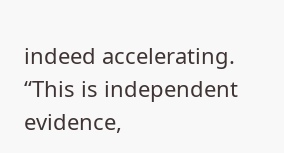indeed accelerating. “This is independent evidence,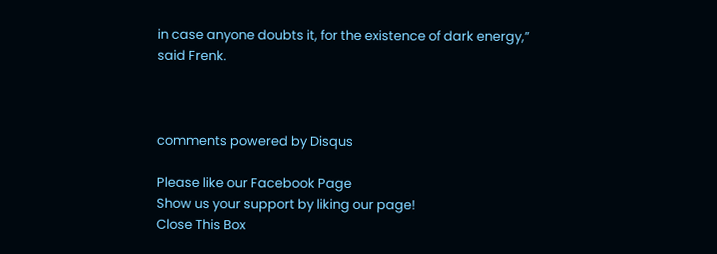in case anyone doubts it, for the existence of dark energy,” said Frenk.



comments powered by Disqus

Please like our Facebook Page
Show us your support by liking our page!
Close This Box